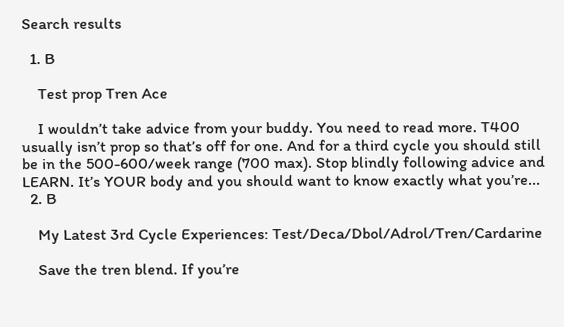Search results

  1. B

    Test prop Tren Ace

    I wouldn’t take advice from your buddy. You need to read more. T400 usually isn’t prop so that’s off for one. And for a third cycle you should still be in the 500-600/week range (700 max). Stop blindly following advice and LEARN. It’s YOUR body and you should want to know exactly what you’re...
  2. B

    My Latest 3rd Cycle Experiences: Test/Deca/Dbol/Adrol/Tren/Cardarine

    Save the tren blend. If you’re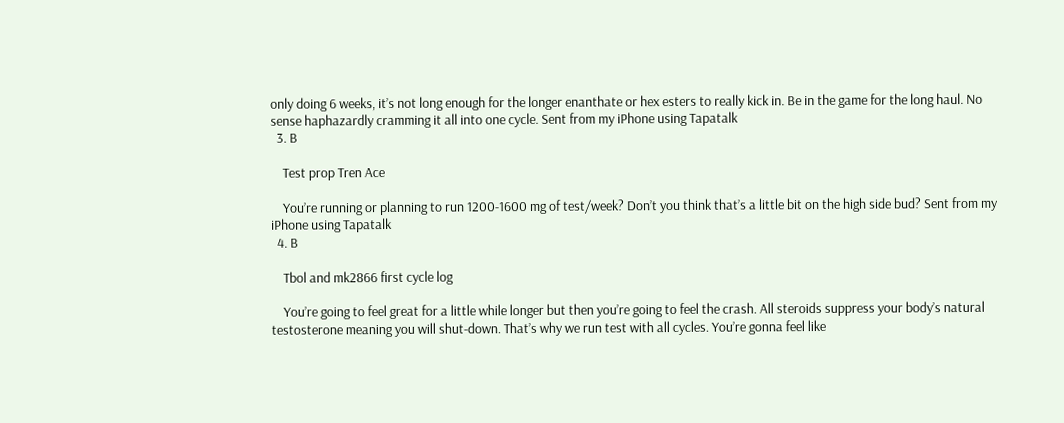only doing 6 weeks, it’s not long enough for the longer enanthate or hex esters to really kick in. Be in the game for the long haul. No sense haphazardly cramming it all into one cycle. Sent from my iPhone using Tapatalk
  3. B

    Test prop Tren Ace

    You’re running or planning to run 1200-1600 mg of test/week? Don’t you think that’s a little bit on the high side bud? Sent from my iPhone using Tapatalk
  4. B

    Tbol and mk2866 first cycle log

    You’re going to feel great for a little while longer but then you’re going to feel the crash. All steroids suppress your body’s natural testosterone meaning you will shut-down. That’s why we run test with all cycles. You’re gonna feel like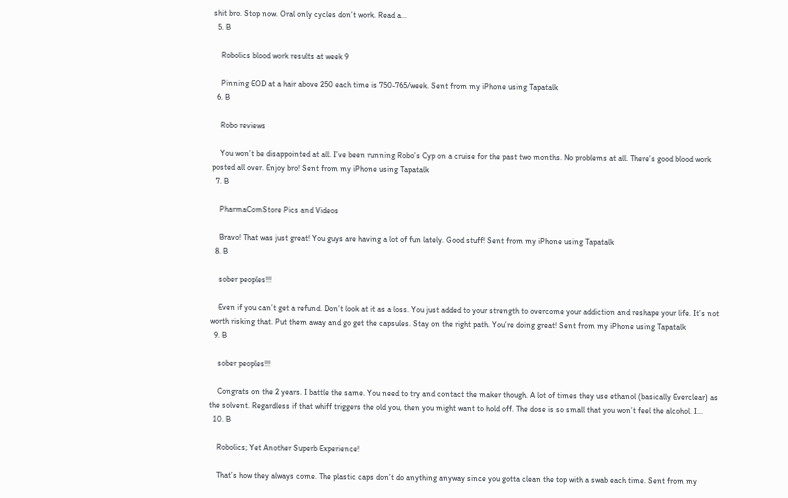shit bro. Stop now. Oral only cycles don’t work. Read a...
  5. B

    Robolics blood work results at week 9

    Pinning EOD at a hair above 250 each time is 750-765/week. Sent from my iPhone using Tapatalk
  6. B

    Robo reviews

    You won’t be disappointed at all. I’ve been running Robo’s Cyp on a cruise for the past two months. No problems at all. There’s good blood work posted all over. Enjoy bro! Sent from my iPhone using Tapatalk
  7. B

    PharmaComStore Pics and Videos

    Bravo! That was just great! You guys are having a lot of fun lately. Good stuff! Sent from my iPhone using Tapatalk
  8. B

    sober peoples!!!

    Even if you can’t get a refund. Don’t look at it as a loss. You just added to your strength to overcome your addiction and reshape your life. It’s not worth risking that. Put them away and go get the capsules. Stay on the right path. You’re doing great! Sent from my iPhone using Tapatalk
  9. B

    sober peoples!!!

    Congrats on the 2 years. I battle the same. You need to try and contact the maker though. A lot of times they use ethanol (basically Everclear) as the solvent. Regardless if that whiff triggers the old you, then you might want to hold off. The dose is so small that you won’t feel the alcohol. I...
  10. B

    Robolics; Yet Another Superb Experience!

    That’s how they always come. The plastic caps don’t do anything anyway since you gotta clean the top with a swab each time. Sent from my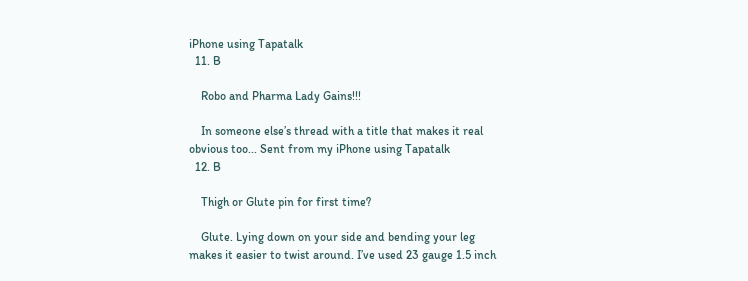iPhone using Tapatalk
  11. B

    Robo and Pharma Lady Gains!!!

    In someone else’s thread with a title that makes it real obvious too... Sent from my iPhone using Tapatalk
  12. B

    Thigh or Glute pin for first time?

    Glute. Lying down on your side and bending your leg makes it easier to twist around. I’ve used 23 gauge 1.5 inch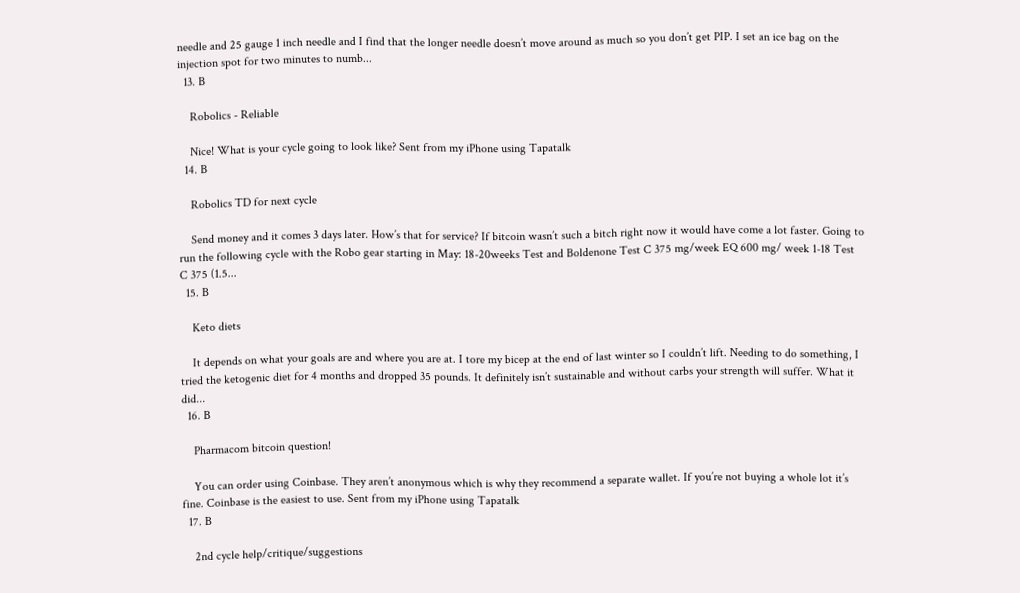needle and 25 gauge 1 inch needle and I find that the longer needle doesn’t move around as much so you don’t get PIP. I set an ice bag on the injection spot for two minutes to numb...
  13. B

    Robolics - Reliable

    Nice! What is your cycle going to look like? Sent from my iPhone using Tapatalk
  14. B

    Robolics TD for next cycle

    Send money and it comes 3 days later. How’s that for service? If bitcoin wasn’t such a bitch right now it would have come a lot faster. Going to run the following cycle with the Robo gear starting in May: 18-20weeks Test and Boldenone Test C 375 mg/week EQ 600 mg/ week 1-18 Test C 375 (1.5...
  15. B

    Keto diets

    It depends on what your goals are and where you are at. I tore my bicep at the end of last winter so I couldn’t lift. Needing to do something, I tried the ketogenic diet for 4 months and dropped 35 pounds. It definitely isn’t sustainable and without carbs your strength will suffer. What it did...
  16. B

    Pharmacom bitcoin question!

    You can order using Coinbase. They aren’t anonymous which is why they recommend a separate wallet. If you’re not buying a whole lot it’s fine. Coinbase is the easiest to use. Sent from my iPhone using Tapatalk
  17. B

    2nd cycle help/critique/suggestions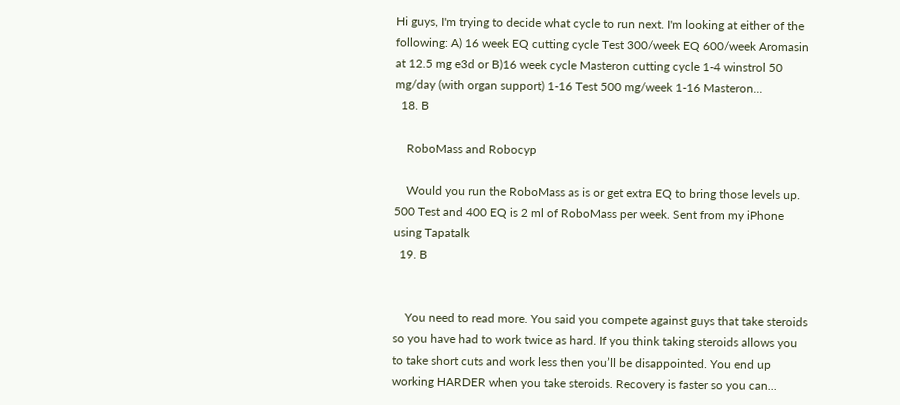Hi guys, I'm trying to decide what cycle to run next. I'm looking at either of the following: A) 16 week EQ cutting cycle Test 300/week EQ 600/week Aromasin at 12.5 mg e3d or B)16 week cycle Masteron cutting cycle 1-4 winstrol 50 mg/day (with organ support) 1-16 Test 500 mg/week 1-16 Masteron...
  18. B

    RoboMass and Robocyp

    Would you run the RoboMass as is or get extra EQ to bring those levels up. 500 Test and 400 EQ is 2 ml of RoboMass per week. Sent from my iPhone using Tapatalk
  19. B


    You need to read more. You said you compete against guys that take steroids so you have had to work twice as hard. If you think taking steroids allows you to take short cuts and work less then you’ll be disappointed. You end up working HARDER when you take steroids. Recovery is faster so you can...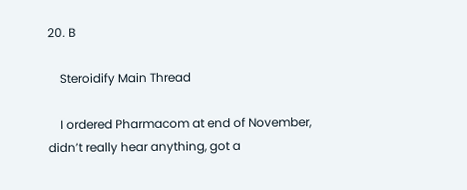20. B

    Steroidify Main Thread

    I ordered Pharmacom at end of November, didn’t really hear anything, got a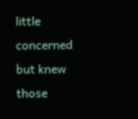little concerned but knew those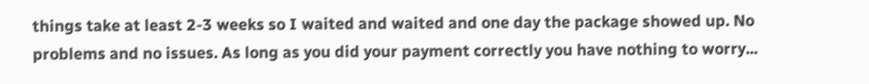things take at least 2-3 weeks so I waited and waited and one day the package showed up. No problems and no issues. As long as you did your payment correctly you have nothing to worry...